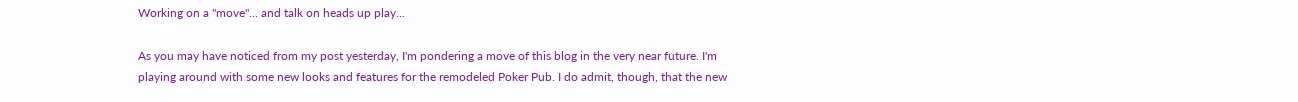Working on a "move"... and talk on heads up play...

As you may have noticed from my post yesterday, I'm pondering a move of this blog in the very near future. I'm playing around with some new looks and features for the remodeled Poker Pub. I do admit, though, that the new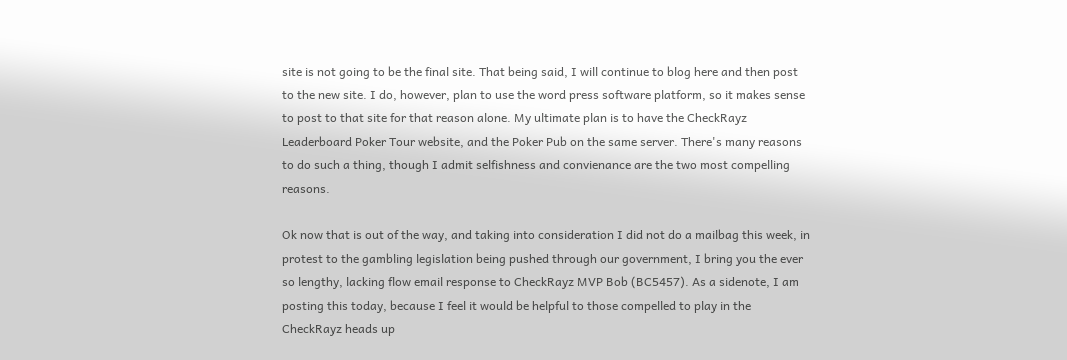site is not going to be the final site. That being said, I will continue to blog here and then post to the new site. I do, however, plan to use the word press software platform, so it makes sense to post to that site for that reason alone. My ultimate plan is to have the CheckRayz Leaderboard Poker Tour website, and the Poker Pub on the same server. There's many reasons to do such a thing, though I admit selfishness and convienance are the two most compelling reasons.

Ok now that is out of the way, and taking into consideration I did not do a mailbag this week, in protest to the gambling legislation being pushed through our government, I bring you the ever so lengthy, lacking flow email response to CheckRayz MVP Bob (BC5457). As a sidenote, I am posting this today, because I feel it would be helpful to those compelled to play in the CheckRayz heads up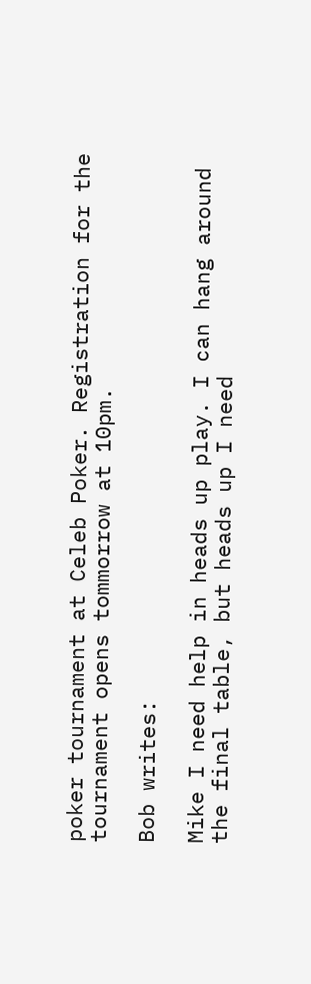poker tournament at Celeb Poker. Registration for the tournament opens tommorrow at 10pm.

Bob writes:

Mike I need help in heads up play. I can hang around the final table, but heads up I need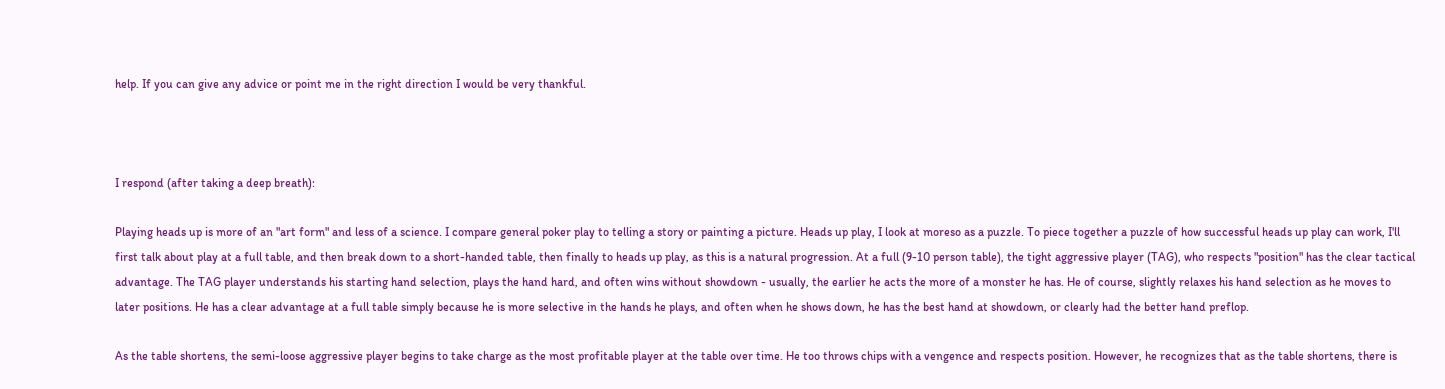help. If you can give any advice or point me in the right direction I would be very thankful.



I respond (after taking a deep breath):

Playing heads up is more of an "art form" and less of a science. I compare general poker play to telling a story or painting a picture. Heads up play, I look at moreso as a puzzle. To piece together a puzzle of how successful heads up play can work, I'll first talk about play at a full table, and then break down to a short-handed table, then finally to heads up play, as this is a natural progression. At a full (9-10 person table), the tight aggressive player (TAG), who respects "position" has the clear tactical advantage. The TAG player understands his starting hand selection, plays the hand hard, and often wins without showdown - usually, the earlier he acts the more of a monster he has. He of course, slightly relaxes his hand selection as he moves to later positions. He has a clear advantage at a full table simply because he is more selective in the hands he plays, and often when he shows down, he has the best hand at showdown, or clearly had the better hand preflop.

As the table shortens, the semi-loose aggressive player begins to take charge as the most profitable player at the table over time. He too throws chips with a vengence and respects position. However, he recognizes that as the table shortens, there is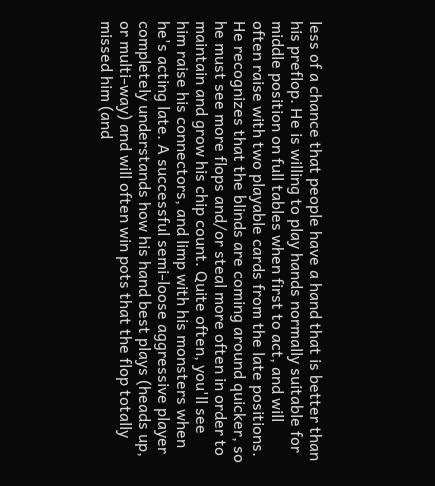less of a chance that people have a hand that is better than his preflop. He is willing to play hands normally suitable for middle position on full tables when first to act, and will often raise with two playable cards from the late positions. He recognizes that the blinds are coming around quicker, so he must see more flops and/or steal more often in order to maintain and grow his chip count. Quite often, you'll see him raise his connectors, and limp with his monsters when he's acting late. A successful semi-loose aggressive player completely understands how his hand best plays (heads up, or multi-way) and will often win pots that the flop totally missed him (and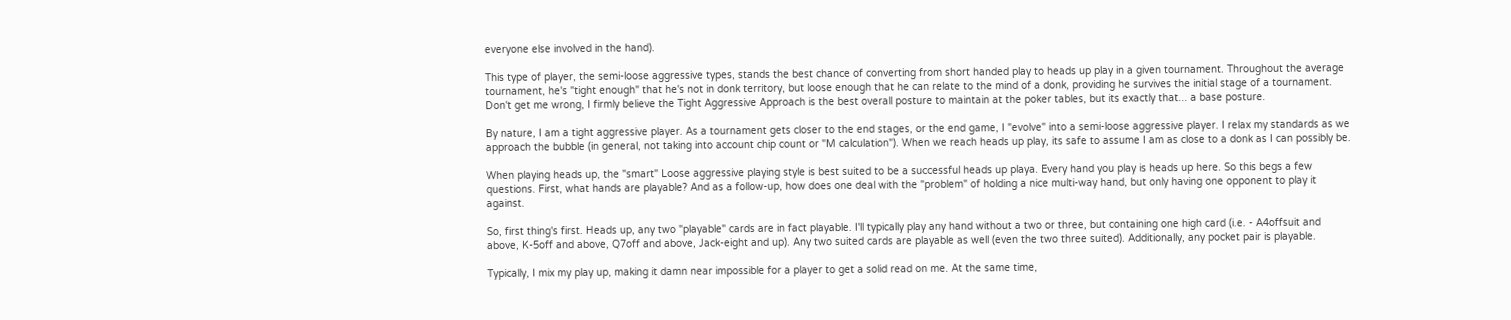everyone else involved in the hand).

This type of player, the semi-loose aggressive types, stands the best chance of converting from short handed play to heads up play in a given tournament. Throughout the average tournament, he's "tight enough" that he's not in donk territory, but loose enough that he can relate to the mind of a donk, providing he survives the initial stage of a tournament. Don't get me wrong, I firmly believe the Tight Aggressive Approach is the best overall posture to maintain at the poker tables, but its exactly that... a base posture.

By nature, I am a tight aggressive player. As a tournament gets closer to the end stages, or the end game, I "evolve" into a semi-loose aggressive player. I relax my standards as we approach the bubble (in general, not taking into account chip count or "M calculation"). When we reach heads up play, its safe to assume I am as close to a donk as I can possibly be.

When playing heads up, the "smart" Loose aggressive playing style is best suited to be a successful heads up playa. Every hand you play is heads up here. So this begs a few questions. First, what hands are playable? And as a follow-up, how does one deal with the "problem" of holding a nice multi-way hand, but only having one opponent to play it against.

So, first thing's first. Heads up, any two "playable" cards are in fact playable. I'll typically play any hand without a two or three, but containing one high card (i.e. - A4offsuit and above, K-5off and above, Q7off and above, Jack-eight and up). Any two suited cards are playable as well (even the two three suited). Additionally, any pocket pair is playable.

Typically, I mix my play up, making it damn near impossible for a player to get a solid read on me. At the same time,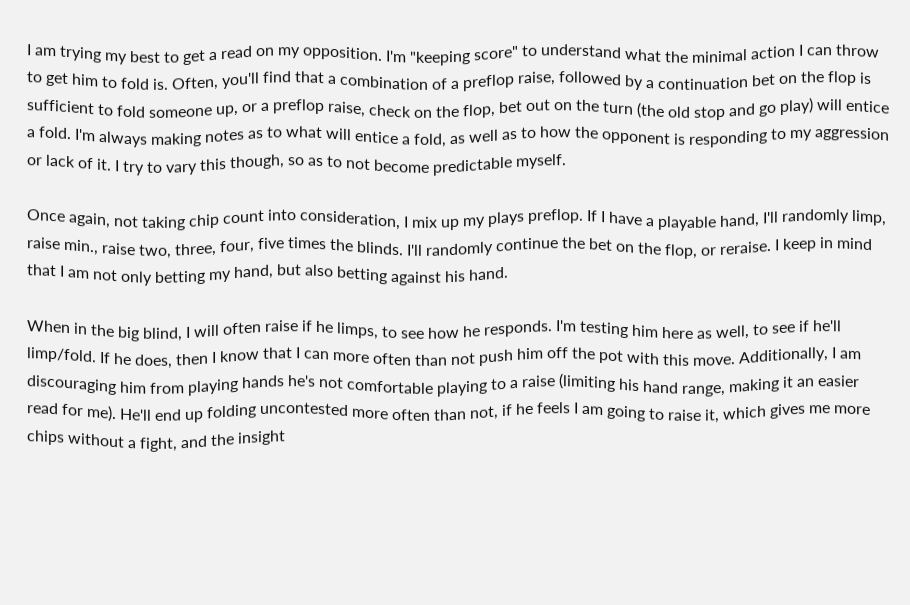I am trying my best to get a read on my opposition. I'm "keeping score" to understand what the minimal action I can throw to get him to fold is. Often, you'll find that a combination of a preflop raise, followed by a continuation bet on the flop is sufficient to fold someone up, or a preflop raise, check on the flop, bet out on the turn (the old stop and go play) will entice a fold. I'm always making notes as to what will entice a fold, as well as to how the opponent is responding to my aggression or lack of it. I try to vary this though, so as to not become predictable myself.

Once again, not taking chip count into consideration, I mix up my plays preflop. If I have a playable hand, I'll randomly limp, raise min., raise two, three, four, five times the blinds. I'll randomly continue the bet on the flop, or reraise. I keep in mind that I am not only betting my hand, but also betting against his hand.

When in the big blind, I will often raise if he limps, to see how he responds. I'm testing him here as well, to see if he'll limp/fold. If he does, then I know that I can more often than not push him off the pot with this move. Additionally, I am discouraging him from playing hands he's not comfortable playing to a raise (limiting his hand range, making it an easier read for me). He'll end up folding uncontested more often than not, if he feels I am going to raise it, which gives me more chips without a fight, and the insight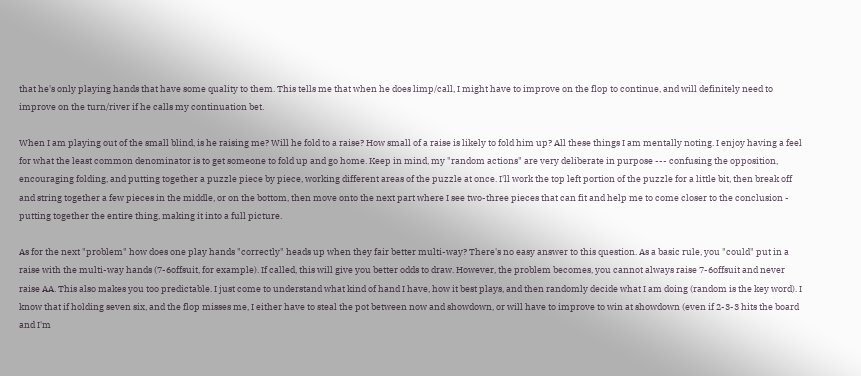that he's only playing hands that have some quality to them. This tells me that when he does limp/call, I might have to improve on the flop to continue, and will definitely need to improve on the turn/river if he calls my continuation bet.

When I am playing out of the small blind, is he raising me? Will he fold to a raise? How small of a raise is likely to fold him up? All these things I am mentally noting. I enjoy having a feel for what the least common denominator is to get someone to fold up and go home. Keep in mind, my "random actions" are very deliberate in purpose --- confusing the opposition, encouraging folding, and putting together a puzzle piece by piece, working different areas of the puzzle at once. I'll work the top left portion of the puzzle for a little bit, then break off and string together a few pieces in the middle, or on the bottom, then move onto the next part where I see two-three pieces that can fit and help me to come closer to the conclusion - putting together the entire thing, making it into a full picture.

As for the next "problem" how does one play hands "correctly" heads up when they fair better multi-way? There's no easy answer to this question. As a basic rule, you "could" put in a raise with the multi-way hands (7-6offsuit, for example). If called, this will give you better odds to draw. However, the problem becomes, you cannot always raise 7-6offsuit and never raise AA. This also makes you too predictable. I just come to understand what kind of hand I have, how it best plays, and then randomly decide what I am doing (random is the key word). I know that if holding seven six, and the flop misses me, I either have to steal the pot between now and showdown, or will have to improve to win at showdown (even if 2-3-3 hits the board and I'm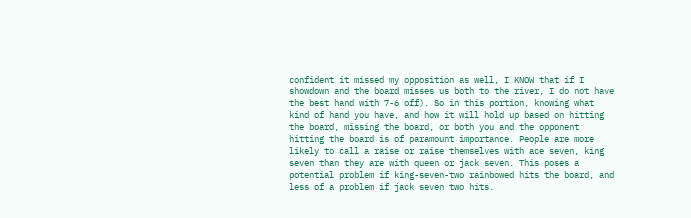confident it missed my opposition as well, I KNOW that if I showdown and the board misses us both to the river, I do not have the best hand with 7-6 off). So in this portion, knowing what kind of hand you have, and how it will hold up based on hitting the board, missing the board, or both you and the opponent hitting the board is of paramount importance. People are more likely to call a raise or raise themselves with ace seven, king seven than they are with queen or jack seven. This poses a potential problem if king-seven-two rainbowed hits the board, and less of a problem if jack seven two hits.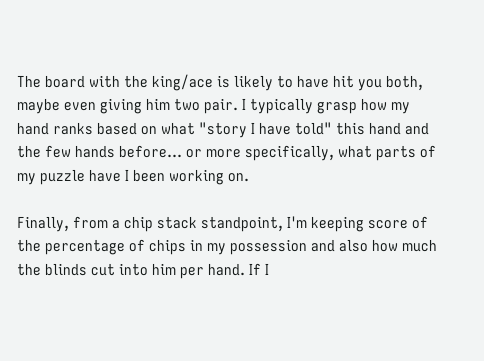The board with the king/ace is likely to have hit you both, maybe even giving him two pair. I typically grasp how my hand ranks based on what "story I have told" this hand and the few hands before... or more specifically, what parts of my puzzle have I been working on.

Finally, from a chip stack standpoint, I'm keeping score of the percentage of chips in my possession and also how much the blinds cut into him per hand. If I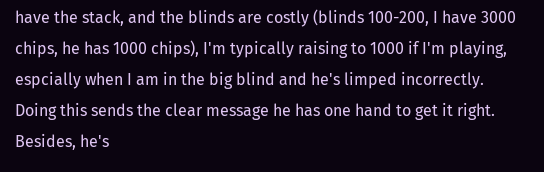have the stack, and the blinds are costly (blinds 100-200, I have 3000 chips, he has 1000 chips), I'm typically raising to 1000 if I'm playing, espcially when I am in the big blind and he's limped incorrectly. Doing this sends the clear message he has one hand to get it right. Besides, he's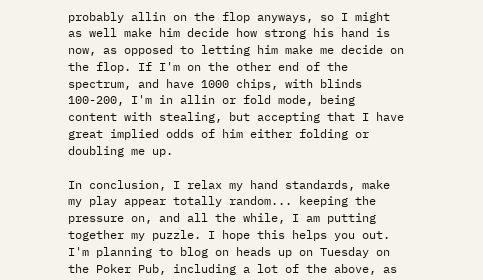probably allin on the flop anyways, so I might as well make him decide how strong his hand is now, as opposed to letting him make me decide on the flop. If I'm on the other end of the spectrum, and have 1000 chips, with blinds 100-200, I'm in allin or fold mode, being content with stealing, but accepting that I have great implied odds of him either folding or doubling me up.

In conclusion, I relax my hand standards, make my play appear totally random... keeping the pressure on, and all the while, I am putting together my puzzle. I hope this helps you out. I'm planning to blog on heads up on Tuesday on the Poker Pub, including a lot of the above, as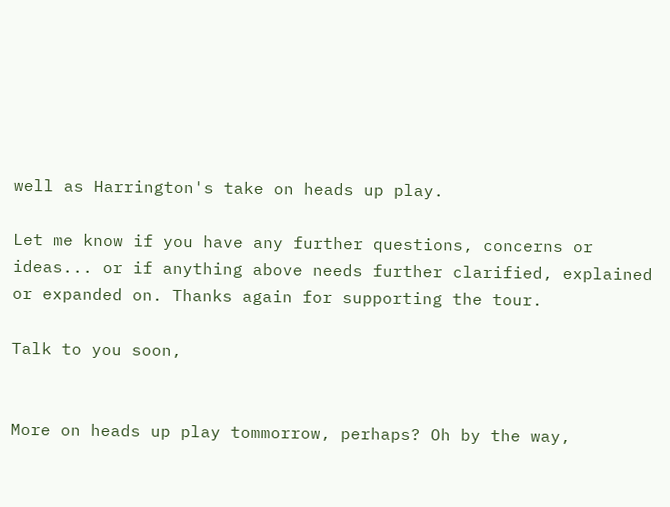well as Harrington's take on heads up play.

Let me know if you have any further questions, concerns or ideas... or if anything above needs further clarified, explained or expanded on. Thanks again for supporting the tour.

Talk to you soon,


More on heads up play tommorrow, perhaps? Oh by the way,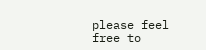please feel free to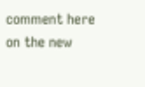comment here on the new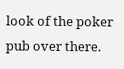look of the poker pub over there.